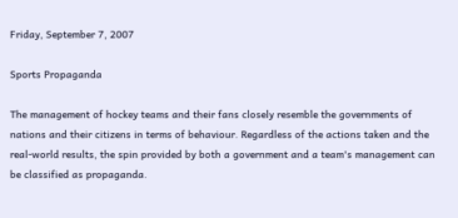Friday, September 7, 2007

Sports Propaganda

The management of hockey teams and their fans closely resemble the governments of nations and their citizens in terms of behaviour. Regardless of the actions taken and the real-world results, the spin provided by both a government and a team's management can be classified as propaganda.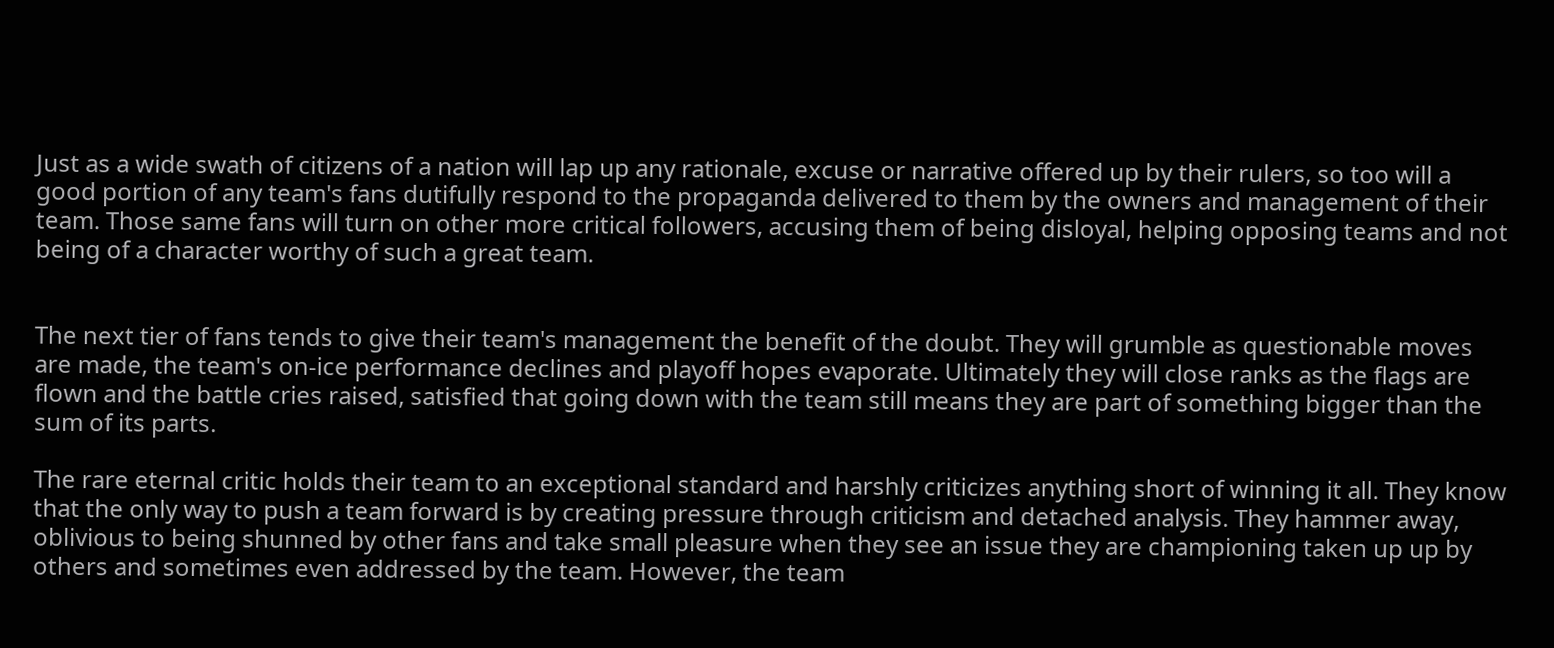Just as a wide swath of citizens of a nation will lap up any rationale, excuse or narrative offered up by their rulers, so too will a good portion of any team's fans dutifully respond to the propaganda delivered to them by the owners and management of their team. Those same fans will turn on other more critical followers, accusing them of being disloyal, helping opposing teams and not being of a character worthy of such a great team.


The next tier of fans tends to give their team's management the benefit of the doubt. They will grumble as questionable moves are made, the team's on-ice performance declines and playoff hopes evaporate. Ultimately they will close ranks as the flags are flown and the battle cries raised, satisfied that going down with the team still means they are part of something bigger than the sum of its parts.

The rare eternal critic holds their team to an exceptional standard and harshly criticizes anything short of winning it all. They know that the only way to push a team forward is by creating pressure through criticism and detached analysis. They hammer away, oblivious to being shunned by other fans and take small pleasure when they see an issue they are championing taken up up by others and sometimes even addressed by the team. However, the team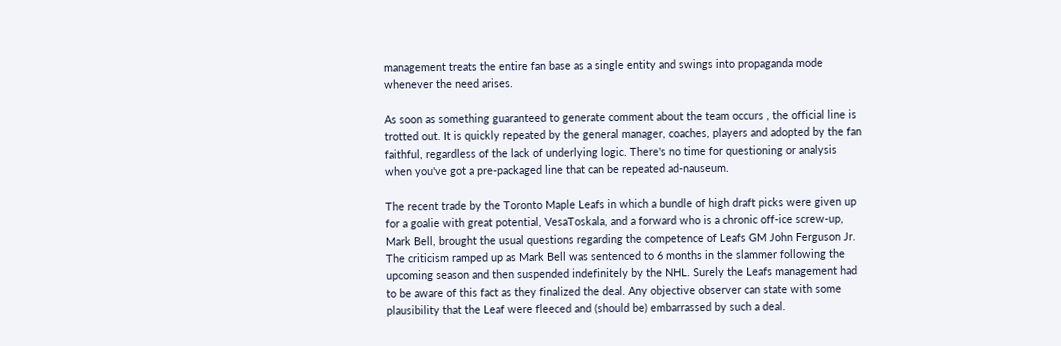management treats the entire fan base as a single entity and swings into propaganda mode whenever the need arises.

As soon as something guaranteed to generate comment about the team occurs , the official line is trotted out. It is quickly repeated by the general manager, coaches, players and adopted by the fan faithful, regardless of the lack of underlying logic. There's no time for questioning or analysis when you've got a pre-packaged line that can be repeated ad-nauseum.

The recent trade by the Toronto Maple Leafs in which a bundle of high draft picks were given up for a goalie with great potential, VesaToskala, and a forward who is a chronic off-ice screw-up, Mark Bell, brought the usual questions regarding the competence of Leafs GM John Ferguson Jr. The criticism ramped up as Mark Bell was sentenced to 6 months in the slammer following the upcoming season and then suspended indefinitely by the NHL. Surely the Leafs management had to be aware of this fact as they finalized the deal. Any objective observer can state with some plausibility that the Leaf were fleeced and (should be) embarrassed by such a deal.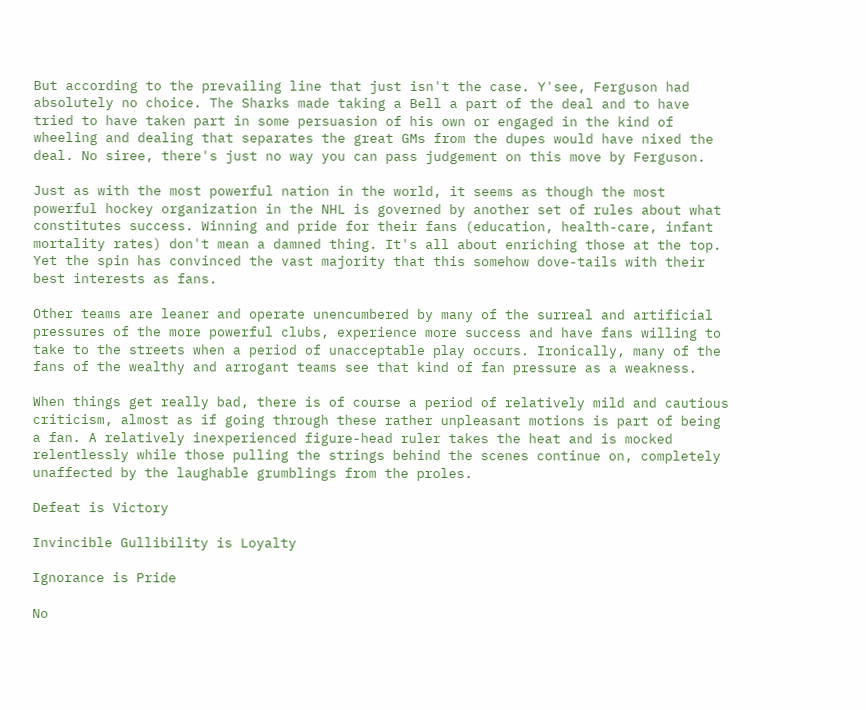But according to the prevailing line that just isn't the case. Y'see, Ferguson had absolutely no choice. The Sharks made taking a Bell a part of the deal and to have tried to have taken part in some persuasion of his own or engaged in the kind of wheeling and dealing that separates the great GMs from the dupes would have nixed the deal. No siree, there's just no way you can pass judgement on this move by Ferguson.

Just as with the most powerful nation in the world, it seems as though the most powerful hockey organization in the NHL is governed by another set of rules about what constitutes success. Winning and pride for their fans (education, health-care, infant mortality rates) don't mean a damned thing. It's all about enriching those at the top. Yet the spin has convinced the vast majority that this somehow dove-tails with their best interests as fans.

Other teams are leaner and operate unencumbered by many of the surreal and artificial pressures of the more powerful clubs, experience more success and have fans willing to take to the streets when a period of unacceptable play occurs. Ironically, many of the fans of the wealthy and arrogant teams see that kind of fan pressure as a weakness.

When things get really bad, there is of course a period of relatively mild and cautious criticism, almost as if going through these rather unpleasant motions is part of being a fan. A relatively inexperienced figure-head ruler takes the heat and is mocked relentlessly while those pulling the strings behind the scenes continue on, completely unaffected by the laughable grumblings from the proles.

Defeat is Victory

Invincible Gullibility is Loyalty

Ignorance is Pride

No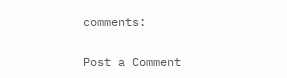comments:

Post a Comment